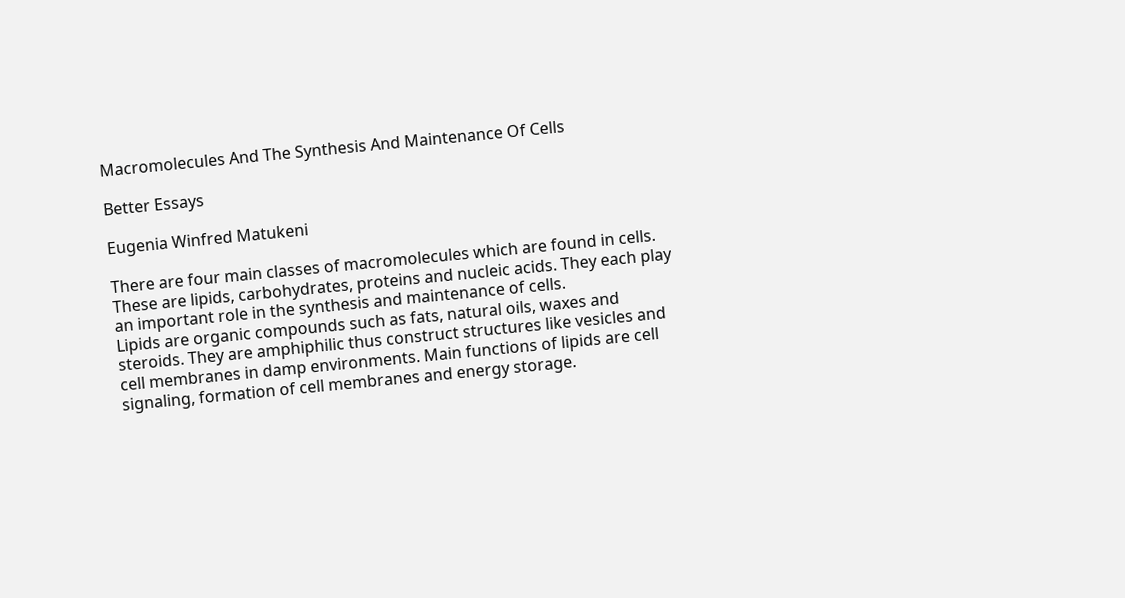Macromolecules And The Synthesis And Maintenance Of Cells

Better Essays

Eugenia Winfred Matukeni

There are four main classes of macromolecules which are found in cells. These are lipids, carbohydrates, proteins and nucleic acids. They each play an important role in the synthesis and maintenance of cells.
Lipids are organic compounds such as fats, natural oils, waxes and steroids. They are amphiphilic thus construct structures like vesicles and cell membranes in damp environments. Main functions of lipids are cell signaling, formation of cell membranes and energy storage.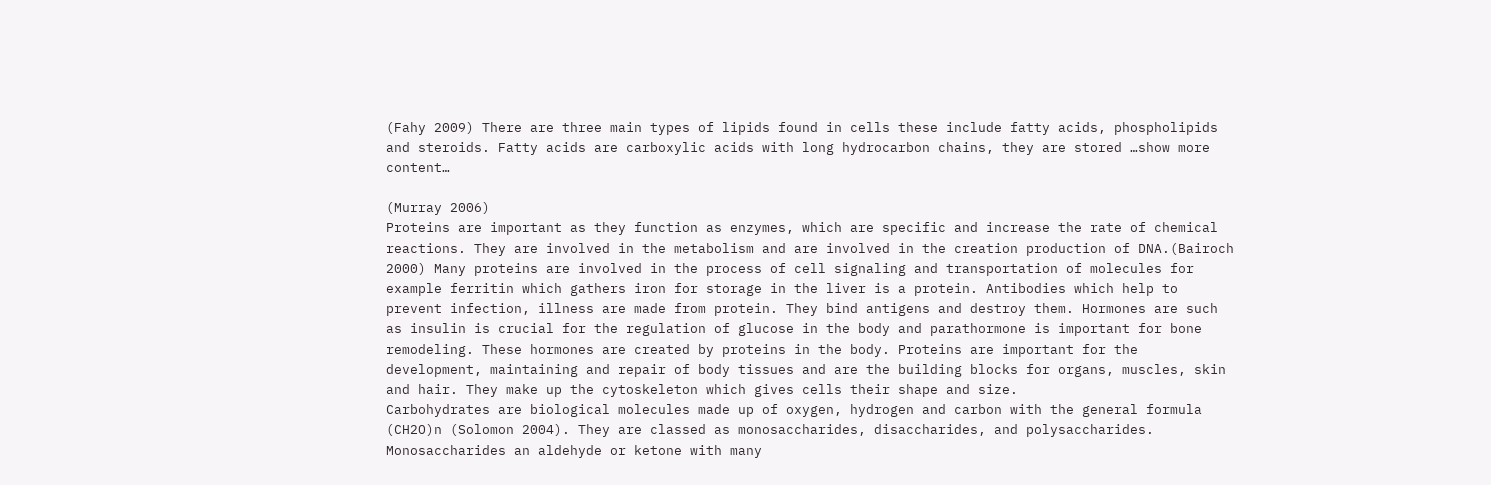(Fahy 2009) There are three main types of lipids found in cells these include fatty acids, phospholipids and steroids. Fatty acids are carboxylic acids with long hydrocarbon chains, they are stored …show more content…

(Murray 2006)
Proteins are important as they function as enzymes, which are specific and increase the rate of chemical reactions. They are involved in the metabolism and are involved in the creation production of DNA.(Bairoch 2000) Many proteins are involved in the process of cell signaling and transportation of molecules for example ferritin which gathers iron for storage in the liver is a protein. Antibodies which help to prevent infection, illness are made from protein. They bind antigens and destroy them. Hormones are such as insulin is crucial for the regulation of glucose in the body and parathormone is important for bone remodeling. These hormones are created by proteins in the body. Proteins are important for the development, maintaining and repair of body tissues and are the building blocks for organs, muscles, skin and hair. They make up the cytoskeleton which gives cells their shape and size.
Carbohydrates are biological molecules made up of oxygen, hydrogen and carbon with the general formula (CH2O)n (Solomon 2004). They are classed as monosaccharides, disaccharides, and polysaccharides. Monosaccharides an aldehyde or ketone with many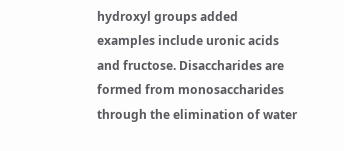hydroxyl groups added examples include uronic acids and fructose. Disaccharides are formed from monosaccharides through the elimination of water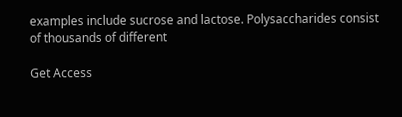examples include sucrose and lactose. Polysaccharides consist of thousands of different

Get Access